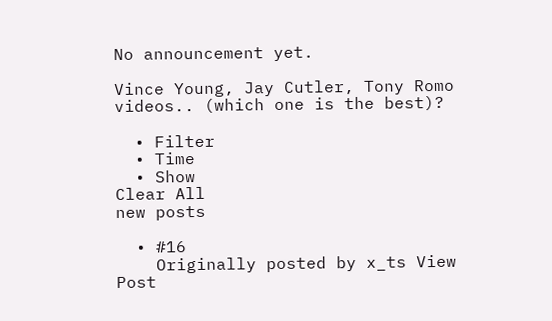No announcement yet.

Vince Young, Jay Cutler, Tony Romo videos.. (which one is the best)?

  • Filter
  • Time
  • Show
Clear All
new posts

  • #16
    Originally posted by x_ts View Post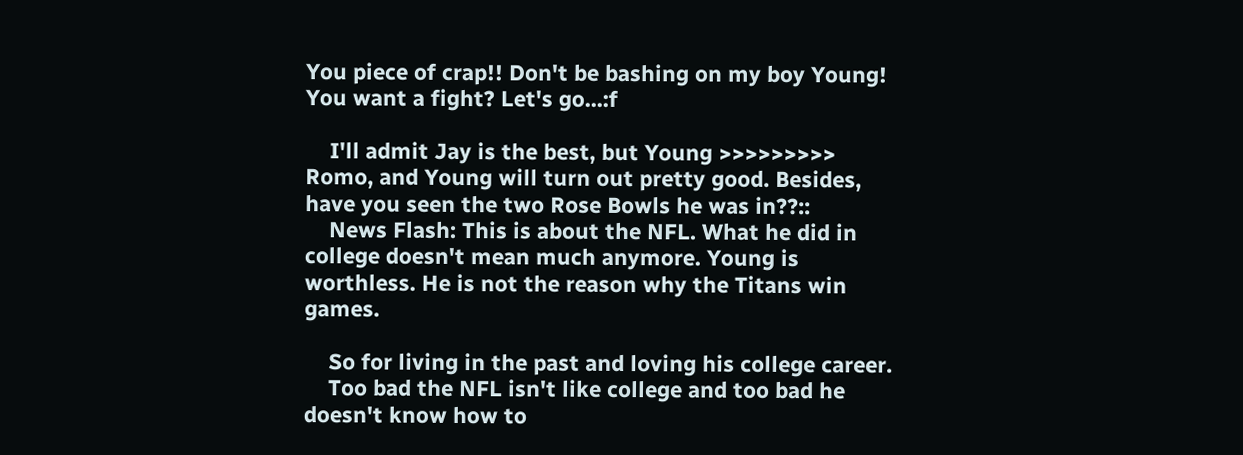You piece of crap!! Don't be bashing on my boy Young! You want a fight? Let's go...:f

    I'll admit Jay is the best, but Young >>>>>>>>> Romo, and Young will turn out pretty good. Besides, have you seen the two Rose Bowls he was in??::
    News Flash: This is about the NFL. What he did in college doesn't mean much anymore. Young is worthless. He is not the reason why the Titans win games.

    So for living in the past and loving his college career.
    Too bad the NFL isn't like college and too bad he doesn't know how to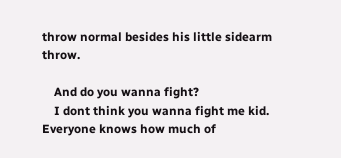throw normal besides his little sidearm throw.

    And do you wanna fight?
    I dont think you wanna fight me kid. Everyone knows how much of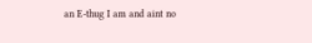an E-thug I am and aint no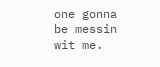one gonna be messin wit me.